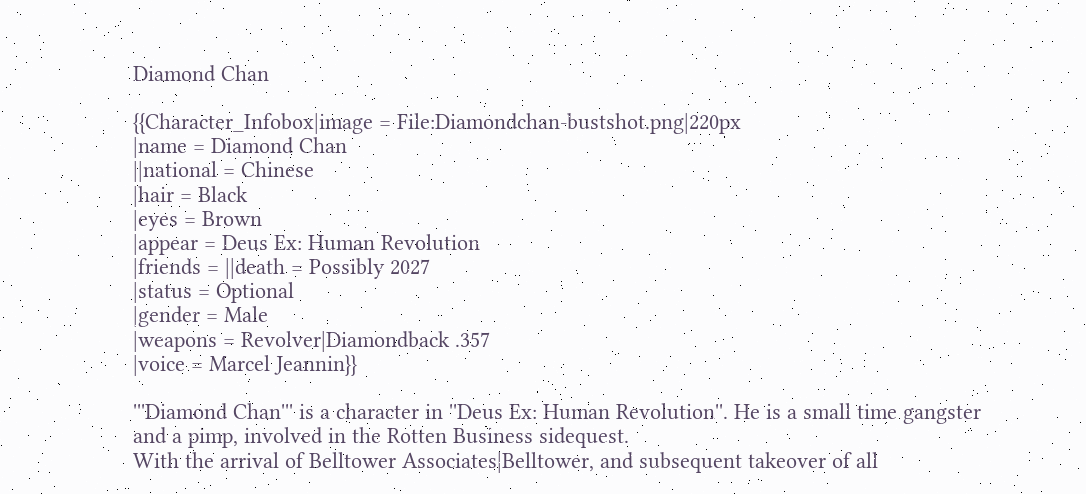Diamond Chan

{{Character_Infobox|image = File:Diamondchan-bustshot.png|220px
|name = Diamond Chan
||national = Chinese
|hair = Black
|eyes = Brown
|appear = Deus Ex: Human Revolution
|friends = ||death = Possibly 2027
|status = Optional
|gender = Male
|weapons = Revolver|Diamondback .357
|voice = Marcel Jeannin}}

'''Diamond Chan''' is a character in ''Deus Ex: Human Revolution''. He is a small time gangster and a pimp, involved in the Rotten Business sidequest.
With the arrival of Belltower Associates|Belltower, and subsequent takeover of all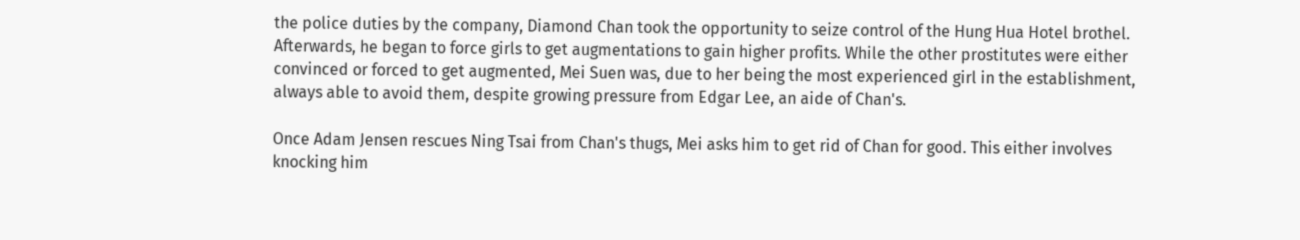the police duties by the company, Diamond Chan took the opportunity to seize control of the Hung Hua Hotel brothel. Afterwards, he began to force girls to get augmentations to gain higher profits. While the other prostitutes were either convinced or forced to get augmented, Mei Suen was, due to her being the most experienced girl in the establishment, always able to avoid them, despite growing pressure from Edgar Lee, an aide of Chan's.

Once Adam Jensen rescues Ning Tsai from Chan's thugs, Mei asks him to get rid of Chan for good. This either involves knocking him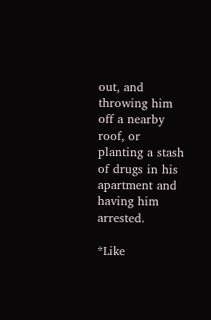out, and throwing him off a nearby roof, or planting a stash of drugs in his apartment and having him arrested.

*Like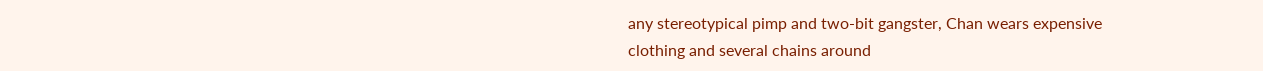any stereotypical pimp and two-bit gangster, Chan wears expensive clothing and several chains around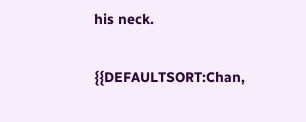his neck.

{{DEFAULTSORT:Chan,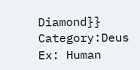Diamond}}
Category:Deus Ex: Human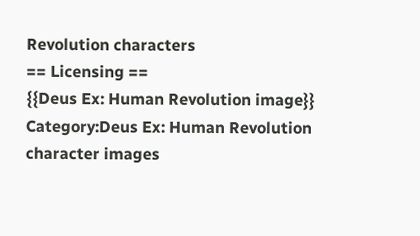Revolution characters
== Licensing ==
{{Deus Ex: Human Revolution image}}
Category:Deus Ex: Human Revolution character images